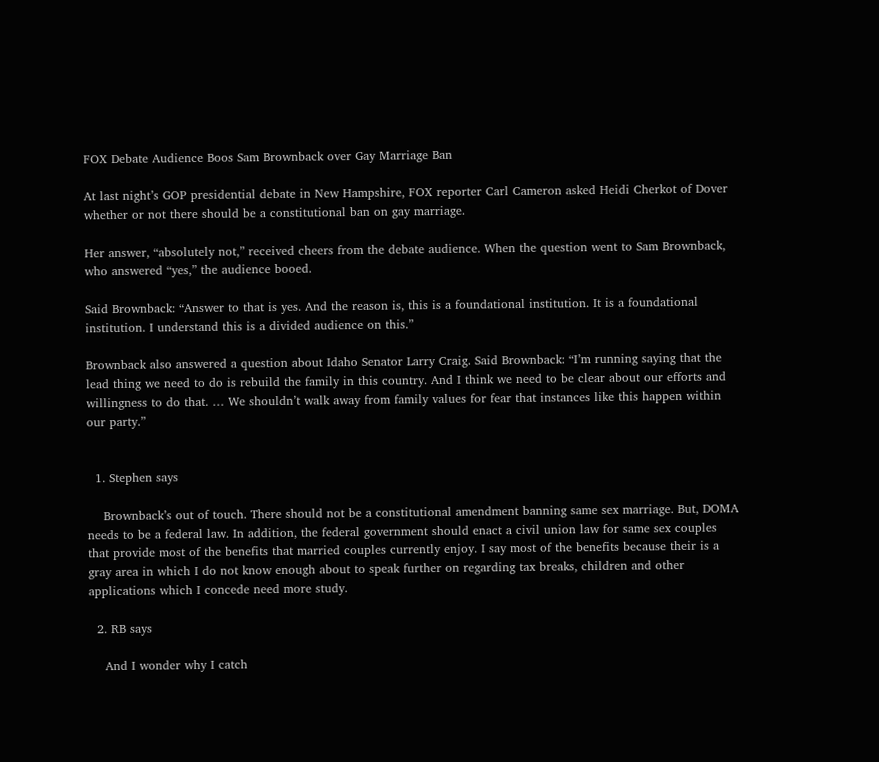FOX Debate Audience Boos Sam Brownback over Gay Marriage Ban

At last night’s GOP presidential debate in New Hampshire, FOX reporter Carl Cameron asked Heidi Cherkot of Dover whether or not there should be a constitutional ban on gay marriage.

Her answer, “absolutely not,” received cheers from the debate audience. When the question went to Sam Brownback, who answered “yes,” the audience booed.

Said Brownback: “Answer to that is yes. And the reason is, this is a foundational institution. It is a foundational institution. I understand this is a divided audience on this.”

Brownback also answered a question about Idaho Senator Larry Craig. Said Brownback: “I’m running saying that the lead thing we need to do is rebuild the family in this country. And I think we need to be clear about our efforts and willingness to do that. … We shouldn’t walk away from family values for fear that instances like this happen within our party.”


  1. Stephen says

    Brownback’s out of touch. There should not be a constitutional amendment banning same sex marriage. But, DOMA needs to be a federal law. In addition, the federal government should enact a civil union law for same sex couples that provide most of the benefits that married couples currently enjoy. I say most of the benefits because their is a gray area in which I do not know enough about to speak further on regarding tax breaks, children and other applications which I concede need more study.

  2. RB says

    And I wonder why I catch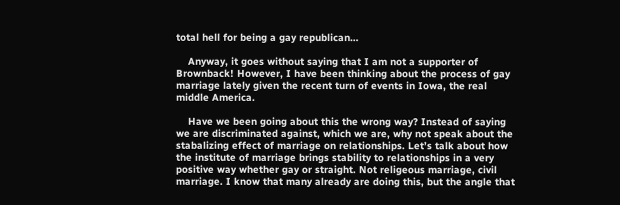total hell for being a gay republican…

    Anyway, it goes without saying that I am not a supporter of Brownback! However, I have been thinking about the process of gay marriage lately given the recent turn of events in Iowa, the real middle America.

    Have we been going about this the wrong way? Instead of saying we are discriminated against, which we are, why not speak about the stabalizing effect of marriage on relationships. Let’s talk about how the institute of marriage brings stability to relationships in a very positive way whether gay or straight. Not religeous marriage, civil marriage. I know that many already are doing this, but the angle that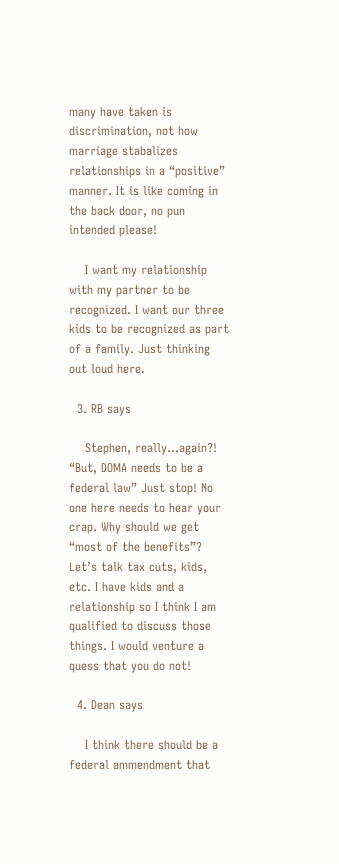many have taken is discrimination, not how marriage stabalizes relationships in a “positive” manner. It is like coming in the back door, no pun intended please!

    I want my relationship with my partner to be recognized. I want our three kids to be recognized as part of a family. Just thinking out loud here.

  3. RB says

    Stephen, really…again?! “But, DOMA needs to be a federal law” Just stop! No one here needs to hear your crap. Why should we get “most of the benefits”? Let’s talk tax cuts, kids, etc. I have kids and a relationship so I think I am qualified to discuss those things. I would venture a quess that you do not!

  4. Dean says

    I think there should be a federal ammendment that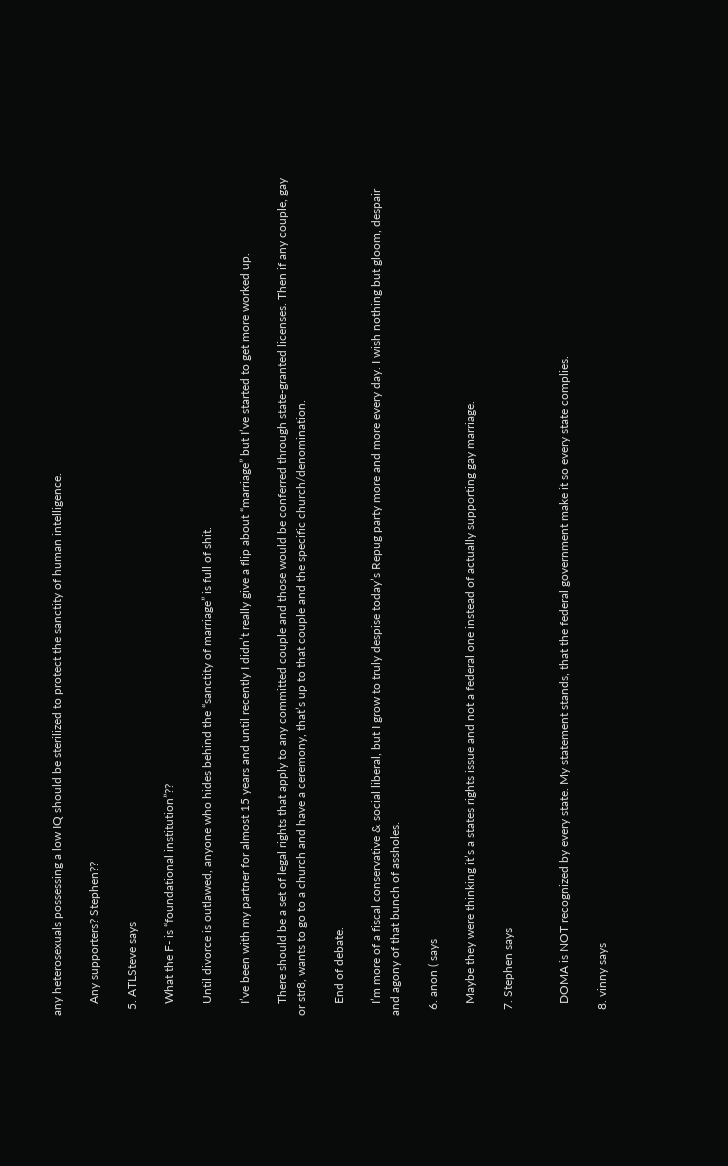any heterosexuals possessing a low IQ should be sterilized to protect the sanctity of human intelligence.

    Any supporters? Stephen??

  5. ATLSteve says

    What the F- is “foundational institution”??

    Until divorce is outlawed, anyone who hides behind the “sanctity of marriage” is full of shit.

    I’ve been with my partner for almost 15 years and until recently I didn’t really give a flip about “marriage” but I’ve started to get more worked up.

    There should be a set of legal rights that apply to any committed couple and those would be conferred through state-granted licenses. Then if any couple, gay or str8, wants to go to a church and have a ceremony, that’s up to that couple and the specific church/denomination.

    End of debate.

    I’m more of a fiscal conservative & social liberal, but I grow to truly despise today’s Repug party more and more every day. I wish nothing but gloom, despair and agony of that bunch of assholes.

  6. anon ( says

    Maybe they were thinking it’s a states rights issue and not a federal one instead of actually supporting gay marriage.

  7. Stephen says


    DOMA is NOT recognized by every state. My statement stands, that the federal government make it so every state complies.

  8. vinny says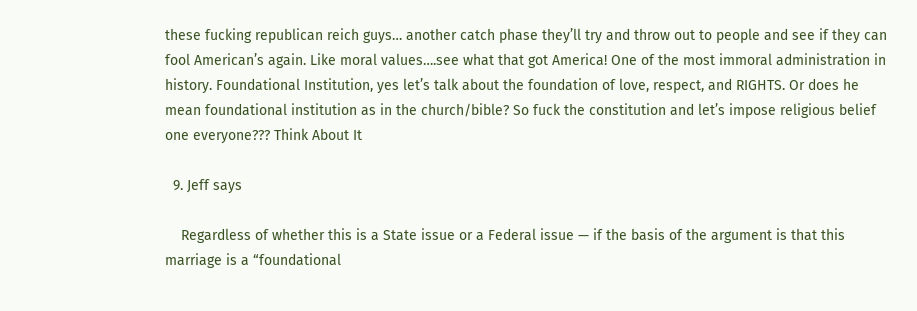these fucking republican reich guys… another catch phase they’ll try and throw out to people and see if they can fool American’s again. Like moral values….see what that got America! One of the most immoral administration in history. Foundational Institution, yes let’s talk about the foundation of love, respect, and RIGHTS. Or does he mean foundational institution as in the church/bible? So fuck the constitution and let’s impose religious belief one everyone??? Think About It

  9. Jeff says

    Regardless of whether this is a State issue or a Federal issue — if the basis of the argument is that this marriage is a “foundational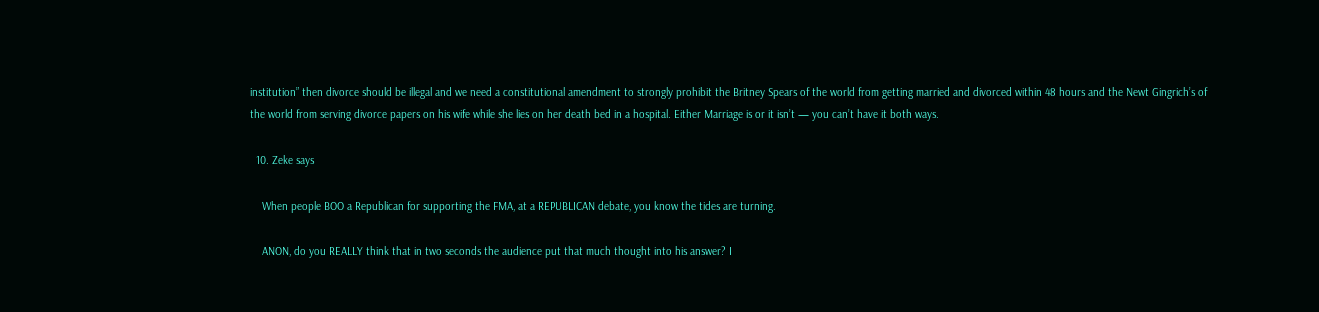institution” then divorce should be illegal and we need a constitutional amendment to strongly prohibit the Britney Spears of the world from getting married and divorced within 48 hours and the Newt Gingrich’s of the world from serving divorce papers on his wife while she lies on her death bed in a hospital. Either Marriage is or it isn’t — you can’t have it both ways.

  10. Zeke says

    When people BOO a Republican for supporting the FMA, at a REPUBLICAN debate, you know the tides are turning.

    ANON, do you REALLY think that in two seconds the audience put that much thought into his answer? I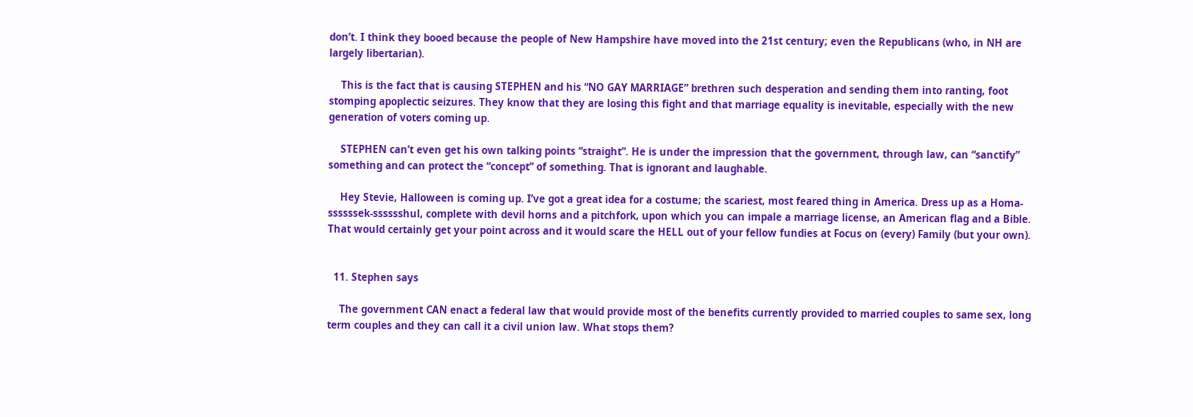don’t. I think they booed because the people of New Hampshire have moved into the 21st century; even the Republicans (who, in NH are largely libertarian).

    This is the fact that is causing STEPHEN and his “NO GAY MARRIAGE” brethren such desperation and sending them into ranting, foot stomping apoplectic seizures. They know that they are losing this fight and that marriage equality is inevitable, especially with the new generation of voters coming up.

    STEPHEN can’t even get his own talking points “straight”. He is under the impression that the government, through law, can “sanctify” something and can protect the “concept” of something. That is ignorant and laughable.

    Hey Stevie, Halloween is coming up. I’ve got a great idea for a costume; the scariest, most feared thing in America. Dress up as a Homa-ssssssek-sssssshul, complete with devil horns and a pitchfork, upon which you can impale a marriage license, an American flag and a Bible. That would certainly get your point across and it would scare the HELL out of your fellow fundies at Focus on (every) Family (but your own).


  11. Stephen says

    The government CAN enact a federal law that would provide most of the benefits currently provided to married couples to same sex, long term couples and they can call it a civil union law. What stops them?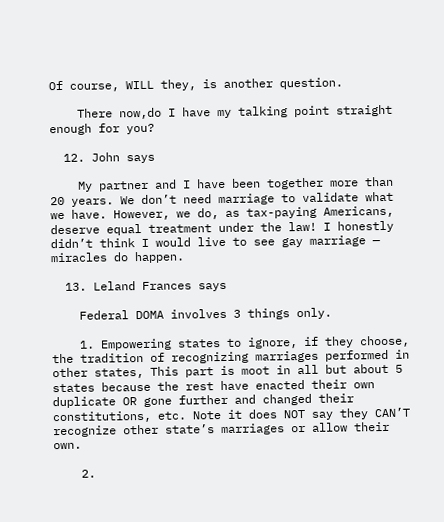Of course, WILL they, is another question.

    There now,do I have my talking point straight enough for you?

  12. John says

    My partner and I have been together more than 20 years. We don’t need marriage to validate what we have. However, we do, as tax-paying Americans, deserve equal treatment under the law! I honestly didn’t think I would live to see gay marriage — miracles do happen.

  13. Leland Frances says

    Federal DOMA involves 3 things only.

    1. Empowering states to ignore, if they choose, the tradition of recognizing marriages performed in other states, This part is moot in all but about 5 states because the rest have enacted their own duplicate OR gone further and changed their constitutions, etc. Note it does NOT say they CAN’T recognize other state’s marriages or allow their own.

    2.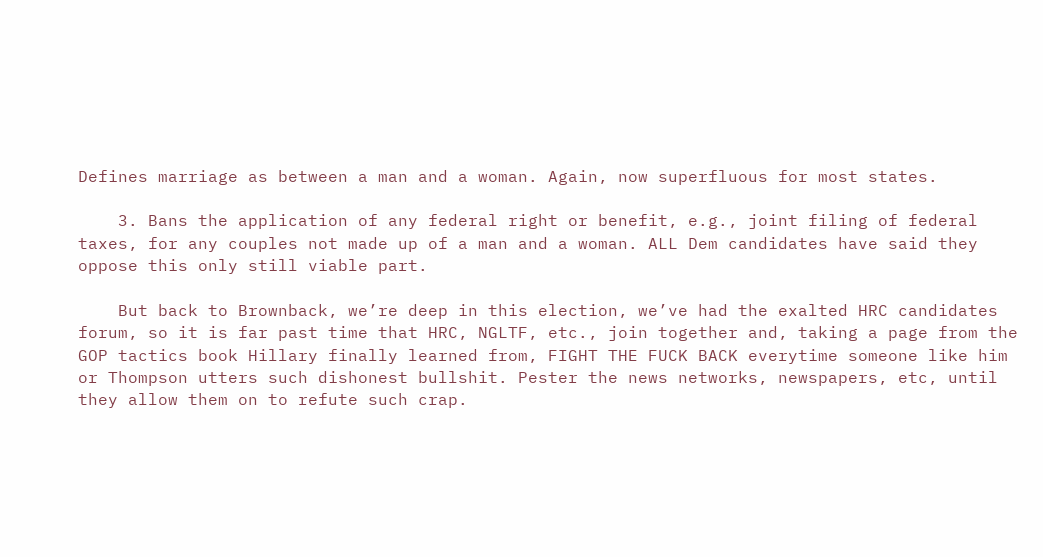Defines marriage as between a man and a woman. Again, now superfluous for most states.

    3. Bans the application of any federal right or benefit, e.g., joint filing of federal taxes, for any couples not made up of a man and a woman. ALL Dem candidates have said they oppose this only still viable part.

    But back to Brownback, we’re deep in this election, we’ve had the exalted HRC candidates forum, so it is far past time that HRC, NGLTF, etc., join together and, taking a page from the GOP tactics book Hillary finally learned from, FIGHT THE FUCK BACK everytime someone like him or Thompson utters such dishonest bullshit. Pester the news networks, newspapers, etc, until they allow them on to refute such crap.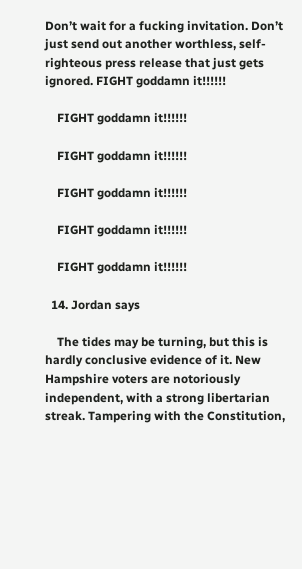Don’t wait for a fucking invitation. Don’t just send out another worthless, self-righteous press release that just gets ignored. FIGHT goddamn it!!!!!!

    FIGHT goddamn it!!!!!!

    FIGHT goddamn it!!!!!!

    FIGHT goddamn it!!!!!!

    FIGHT goddamn it!!!!!!

    FIGHT goddamn it!!!!!!

  14. Jordan says

    The tides may be turning, but this is hardly conclusive evidence of it. New Hampshire voters are notoriously independent, with a strong libertarian streak. Tampering with the Constitution,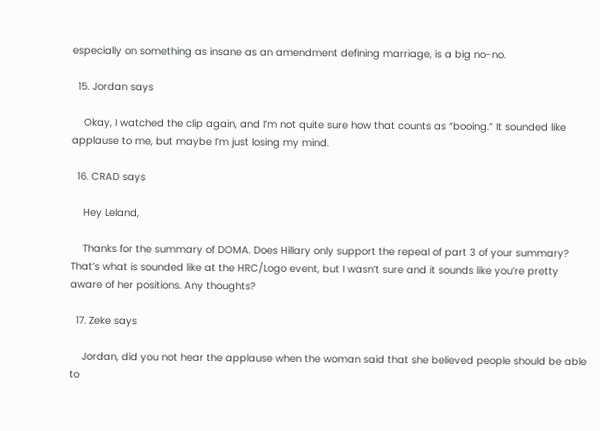especially on something as insane as an amendment defining marriage, is a big no-no.

  15. Jordan says

    Okay, I watched the clip again, and I’m not quite sure how that counts as “booing.” It sounded like applause to me, but maybe I’m just losing my mind.

  16. CRAD says

    Hey Leland,

    Thanks for the summary of DOMA. Does Hillary only support the repeal of part 3 of your summary? That’s what is sounded like at the HRC/Logo event, but I wasn’t sure and it sounds like you’re pretty aware of her positions. Any thoughts?

  17. Zeke says

    Jordan, did you not hear the applause when the woman said that she believed people should be able to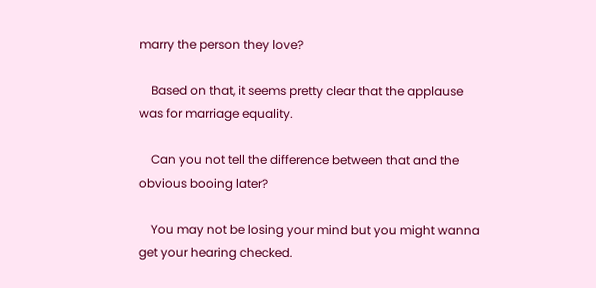marry the person they love?

    Based on that, it seems pretty clear that the applause was for marriage equality.

    Can you not tell the difference between that and the obvious booing later?

    You may not be losing your mind but you might wanna get your hearing checked.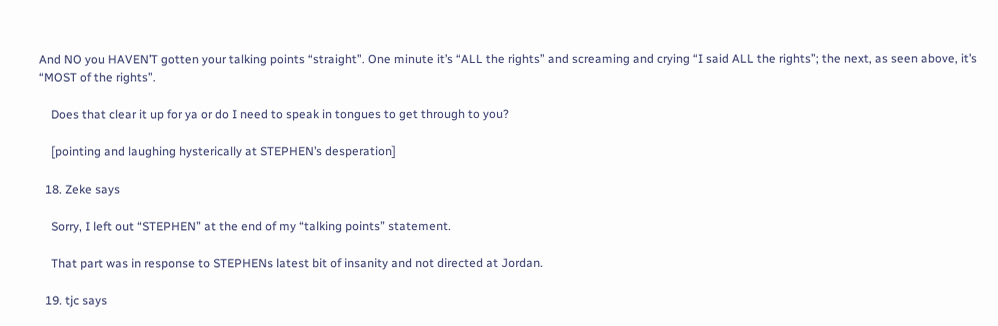And NO you HAVEN’T gotten your talking points “straight”. One minute it’s “ALL the rights” and screaming and crying “I said ALL the rights”; the next, as seen above, it’s “MOST of the rights”.

    Does that clear it up for ya or do I need to speak in tongues to get through to you?

    [pointing and laughing hysterically at STEPHEN’s desperation]

  18. Zeke says

    Sorry, I left out “STEPHEN” at the end of my “talking points” statement.

    That part was in response to STEPHENs latest bit of insanity and not directed at Jordan.

  19. tjc says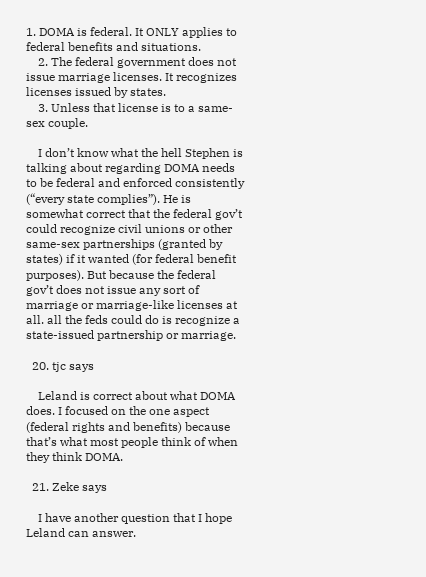1. DOMA is federal. It ONLY applies to federal benefits and situations.
    2. The federal government does not issue marriage licenses. It recognizes licenses issued by states.
    3. Unless that license is to a same-sex couple.

    I don’t know what the hell Stephen is talking about regarding DOMA needs to be federal and enforced consistently (“every state complies”). He is somewhat correct that the federal gov’t could recognize civil unions or other same-sex partnerships (granted by states) if it wanted (for federal benefit purposes). But because the federal gov’t does not issue any sort of marriage or marriage-like licenses at all. all the feds could do is recognize a state-issued partnership or marriage.

  20. tjc says

    Leland is correct about what DOMA does. I focused on the one aspect (federal rights and benefits) because that’s what most people think of when they think DOMA.

  21. Zeke says

    I have another question that I hope Leland can answer.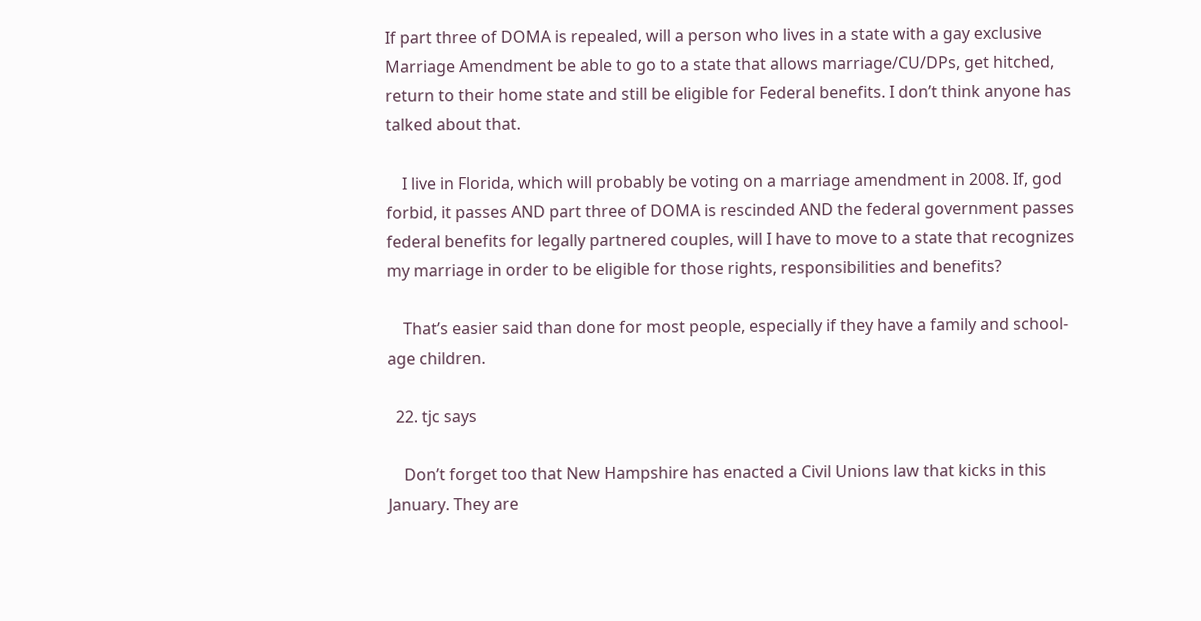If part three of DOMA is repealed, will a person who lives in a state with a gay exclusive Marriage Amendment be able to go to a state that allows marriage/CU/DPs, get hitched, return to their home state and still be eligible for Federal benefits. I don’t think anyone has talked about that.

    I live in Florida, which will probably be voting on a marriage amendment in 2008. If, god forbid, it passes AND part three of DOMA is rescinded AND the federal government passes federal benefits for legally partnered couples, will I have to move to a state that recognizes my marriage in order to be eligible for those rights, responsibilities and benefits?

    That’s easier said than done for most people, especially if they have a family and school-age children.

  22. tjc says

    Don’t forget too that New Hampshire has enacted a Civil Unions law that kicks in this January. They are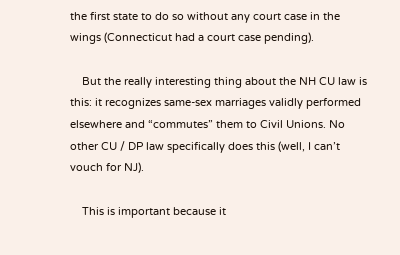the first state to do so without any court case in the wings (Connecticut had a court case pending).

    But the really interesting thing about the NH CU law is this: it recognizes same-sex marriages validly performed elsewhere and “commutes” them to Civil Unions. No other CU / DP law specifically does this (well, I can’t vouch for NJ).

    This is important because it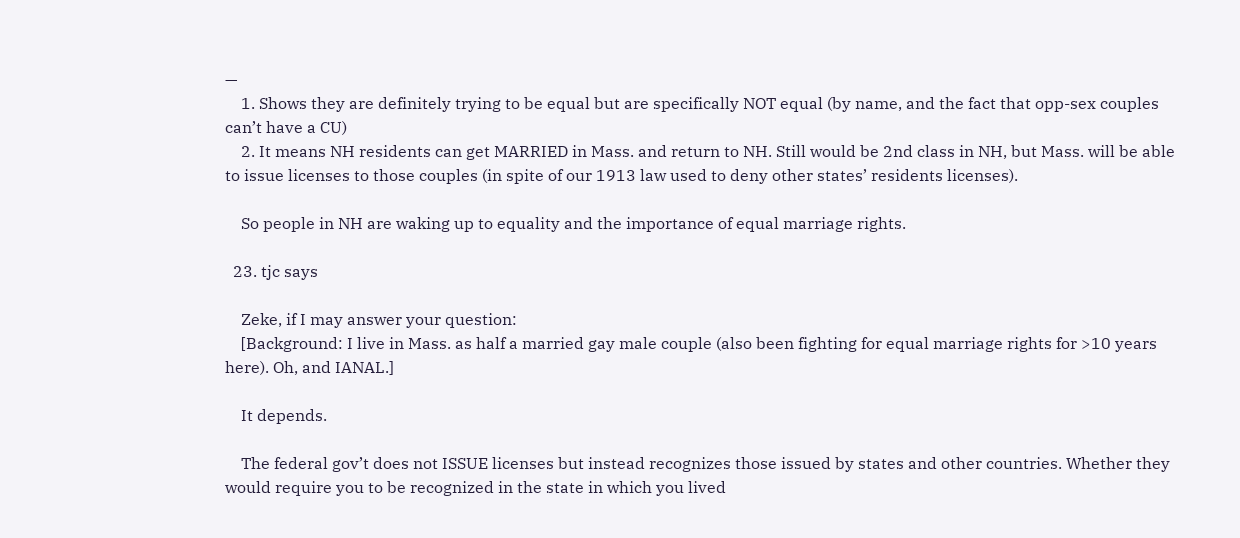—
    1. Shows they are definitely trying to be equal but are specifically NOT equal (by name, and the fact that opp-sex couples can’t have a CU)
    2. It means NH residents can get MARRIED in Mass. and return to NH. Still would be 2nd class in NH, but Mass. will be able to issue licenses to those couples (in spite of our 1913 law used to deny other states’ residents licenses).

    So people in NH are waking up to equality and the importance of equal marriage rights.

  23. tjc says

    Zeke, if I may answer your question:
    [Background: I live in Mass. as half a married gay male couple (also been fighting for equal marriage rights for >10 years here). Oh, and IANAL.]

    It depends.

    The federal gov’t does not ISSUE licenses but instead recognizes those issued by states and other countries. Whether they would require you to be recognized in the state in which you lived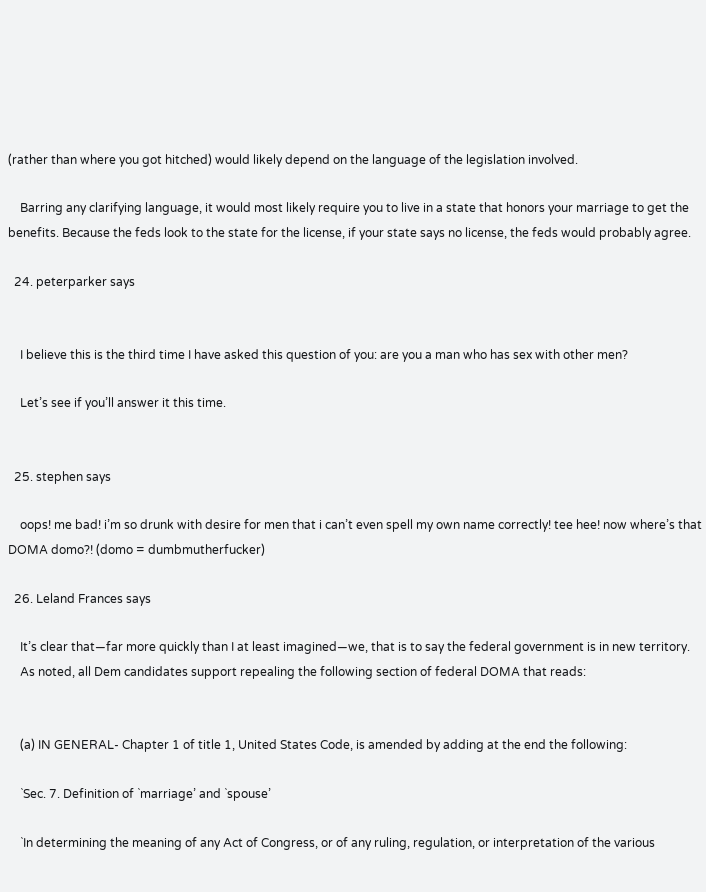(rather than where you got hitched) would likely depend on the language of the legislation involved.

    Barring any clarifying language, it would most likely require you to live in a state that honors your marriage to get the benefits. Because the feds look to the state for the license, if your state says no license, the feds would probably agree.

  24. peterparker says


    I believe this is the third time I have asked this question of you: are you a man who has sex with other men?

    Let’s see if you’ll answer it this time.


  25. stephen says

    oops! me bad! i’m so drunk with desire for men that i can’t even spell my own name correctly! tee hee! now where’s that DOMA domo?! (domo = dumbmutherfucker)

  26. Leland Frances says

    It’s clear that—far more quickly than I at least imagined—we, that is to say the federal government is in new territory.
    As noted, all Dem candidates support repealing the following section of federal DOMA that reads:


    (a) IN GENERAL- Chapter 1 of title 1, United States Code, is amended by adding at the end the following:

    `Sec. 7. Definition of `marriage’ and `spouse’

    `In determining the meaning of any Act of Congress, or of any ruling, regulation, or interpretation of the various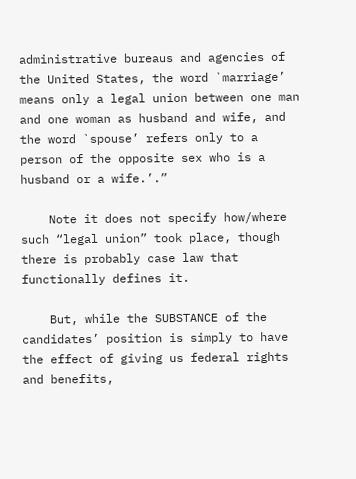administrative bureaus and agencies of the United States, the word `marriage’ means only a legal union between one man and one woman as husband and wife, and the word `spouse’ refers only to a person of the opposite sex who is a husband or a wife.’.”

    Note it does not specify how/where such “legal union” took place, though there is probably case law that functionally defines it.

    But, while the SUBSTANCE of the candidates’ position is simply to have the effect of giving us federal rights and benefits,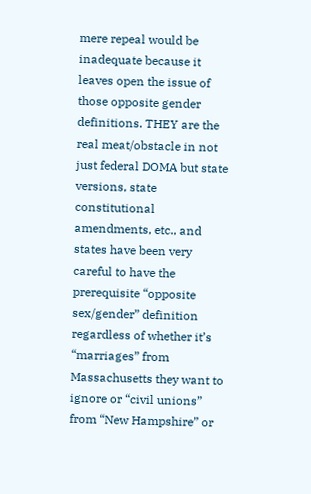mere repeal would be inadequate because it leaves open the issue of those opposite gender definitions. THEY are the real meat/obstacle in not just federal DOMA but state versions, state constitutional amendments, etc., and states have been very careful to have the prerequisite “opposite sex/gender” definition regardless of whether it’s “marriages” from Massachusetts they want to ignore or “civil unions” from “New Hampshire” or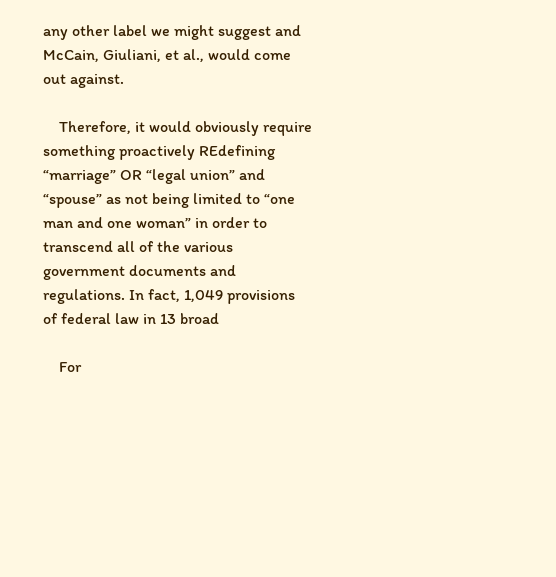any other label we might suggest and McCain, Giuliani, et al., would come out against.

    Therefore, it would obviously require something proactively REdefining “marriage” OR “legal union” and “spouse” as not being limited to “one man and one woman” in order to transcend all of the various government documents and regulations. In fact, 1,049 provisions of federal law in 13 broad

    For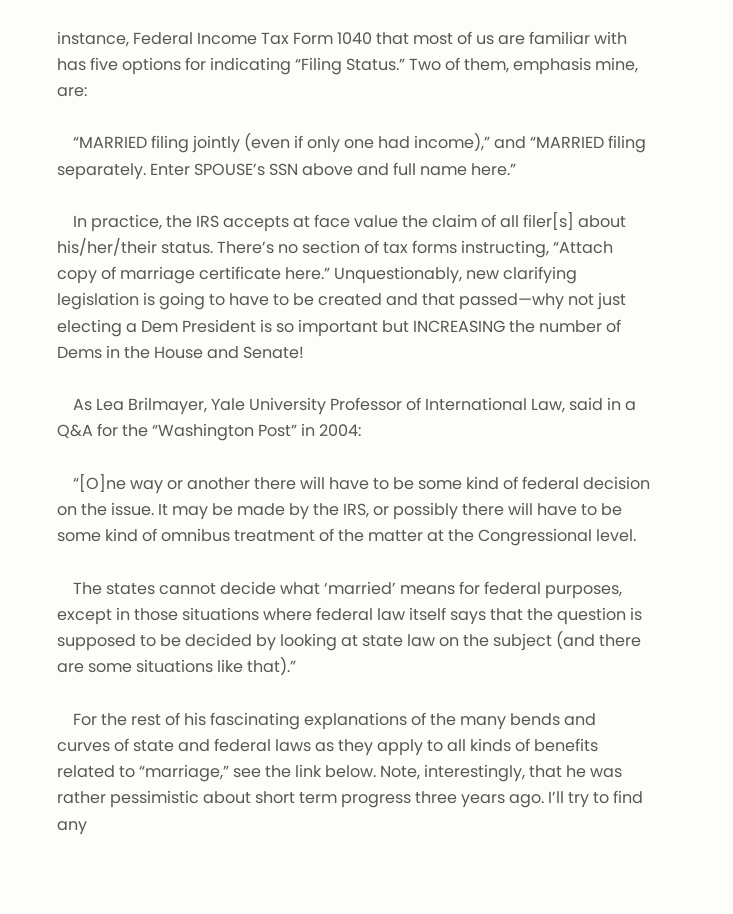instance, Federal Income Tax Form 1040 that most of us are familiar with has five options for indicating “Filing Status.” Two of them, emphasis mine, are:

    “MARRIED filing jointly (even if only one had income),” and “MARRIED filing separately. Enter SPOUSE’s SSN above and full name here.”

    In practice, the IRS accepts at face value the claim of all filer[s] about his/her/their status. There’s no section of tax forms instructing, “Attach copy of marriage certificate here.” Unquestionably, new clarifying legislation is going to have to be created and that passed—why not just electing a Dem President is so important but INCREASING the number of Dems in the House and Senate!

    As Lea Brilmayer, Yale University Professor of International Law, said in a Q&A for the “Washington Post” in 2004:

    “[O]ne way or another there will have to be some kind of federal decision on the issue. It may be made by the IRS, or possibly there will have to be some kind of omnibus treatment of the matter at the Congressional level.

    The states cannot decide what ‘married’ means for federal purposes, except in those situations where federal law itself says that the question is supposed to be decided by looking at state law on the subject (and there are some situations like that).”

    For the rest of his fascinating explanations of the many bends and curves of state and federal laws as they apply to all kinds of benefits related to “marriage,” see the link below. Note, interestingly, that he was rather pessimistic about short term progress three years ago. I’ll try to find any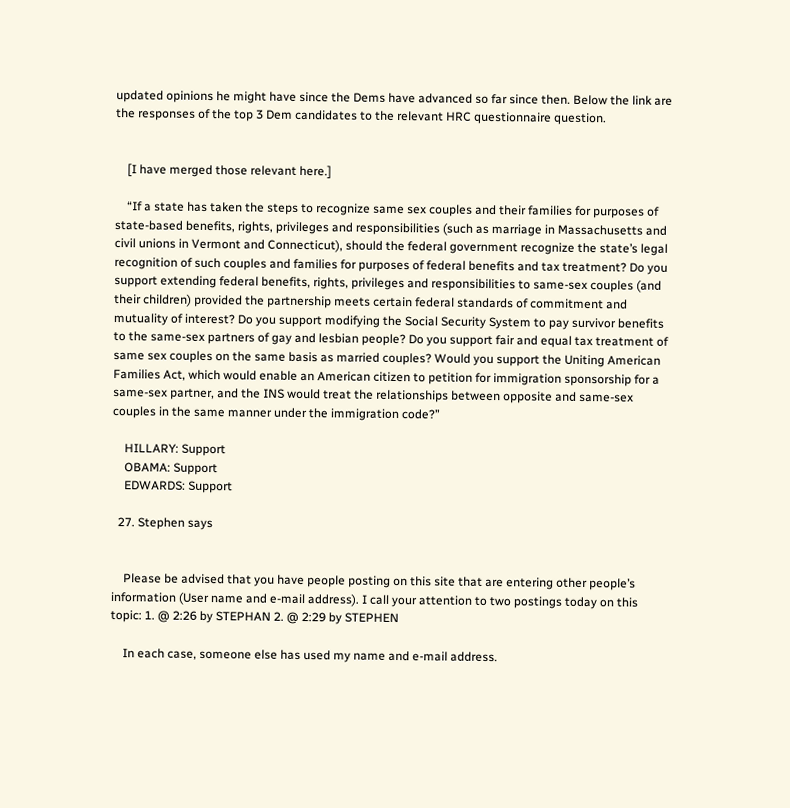updated opinions he might have since the Dems have advanced so far since then. Below the link are the responses of the top 3 Dem candidates to the relevant HRC questionnaire question.


    [I have merged those relevant here.]

    “If a state has taken the steps to recognize same sex couples and their families for purposes of state-based benefits, rights, privileges and responsibilities (such as marriage in Massachusetts and civil unions in Vermont and Connecticut), should the federal government recognize the state’s legal recognition of such couples and families for purposes of federal benefits and tax treatment? Do you support extending federal benefits, rights, privileges and responsibilities to same-sex couples (and their children) provided the partnership meets certain federal standards of commitment and mutuality of interest? Do you support modifying the Social Security System to pay survivor benefits to the same-sex partners of gay and lesbian people? Do you support fair and equal tax treatment of same sex couples on the same basis as married couples? Would you support the Uniting American Families Act, which would enable an American citizen to petition for immigration sponsorship for a same-sex partner, and the INS would treat the relationships between opposite and same-sex couples in the same manner under the immigration code?”

    HILLARY: Support
    OBAMA: Support
    EDWARDS: Support

  27. Stephen says


    Please be advised that you have people posting on this site that are entering other people’s information (User name and e-mail address). I call your attention to two postings today on this topic: 1. @ 2:26 by STEPHAN 2. @ 2:29 by STEPHEN

    In each case, someone else has used my name and e-mail address.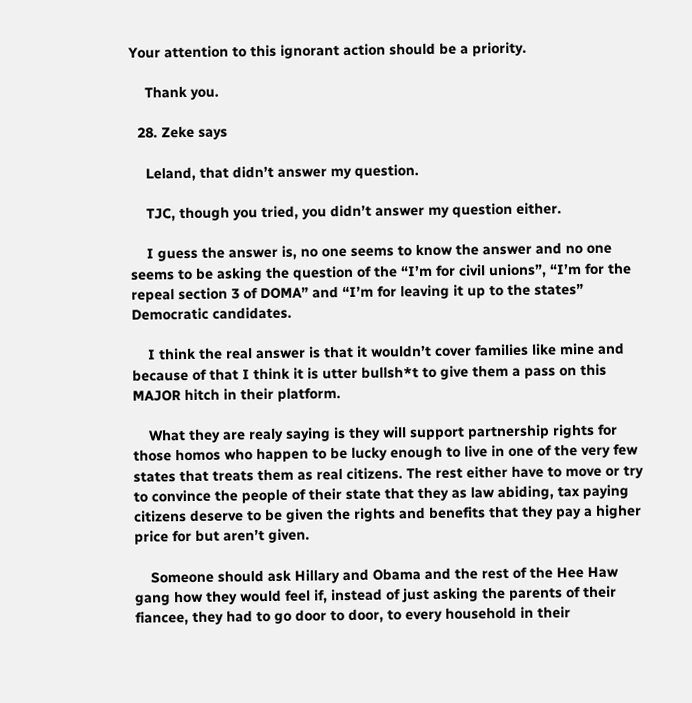Your attention to this ignorant action should be a priority.

    Thank you.

  28. Zeke says

    Leland, that didn’t answer my question.

    TJC, though you tried, you didn’t answer my question either.

    I guess the answer is, no one seems to know the answer and no one seems to be asking the question of the “I’m for civil unions”, “I’m for the repeal section 3 of DOMA” and “I’m for leaving it up to the states” Democratic candidates.

    I think the real answer is that it wouldn’t cover families like mine and because of that I think it is utter bullsh*t to give them a pass on this MAJOR hitch in their platform.

    What they are realy saying is they will support partnership rights for those homos who happen to be lucky enough to live in one of the very few states that treats them as real citizens. The rest either have to move or try to convince the people of their state that they as law abiding, tax paying citizens deserve to be given the rights and benefits that they pay a higher price for but aren’t given.

    Someone should ask Hillary and Obama and the rest of the Hee Haw gang how they would feel if, instead of just asking the parents of their fiancee, they had to go door to door, to every household in their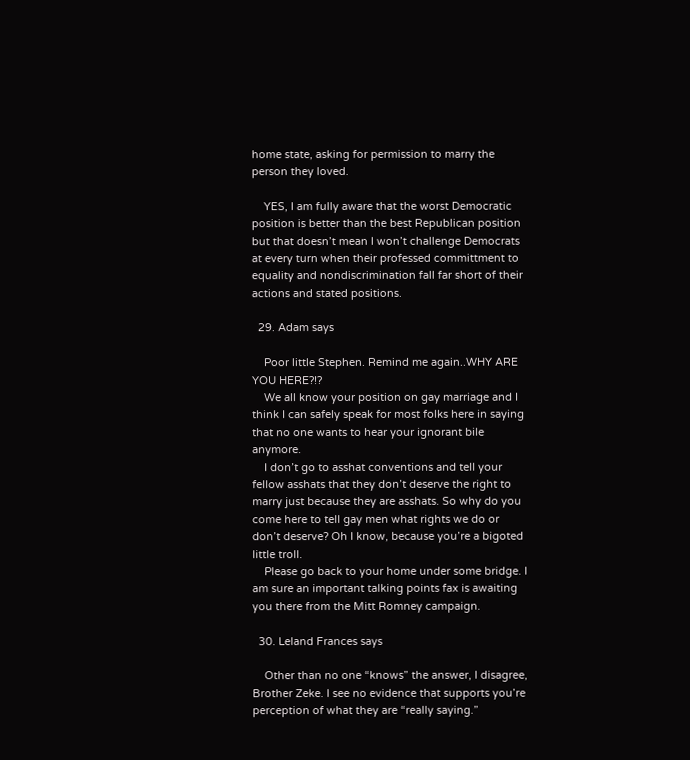home state, asking for permission to marry the person they loved.

    YES, I am fully aware that the worst Democratic position is better than the best Republican position but that doesn’t mean I won’t challenge Democrats at every turn when their professed committment to equality and nondiscrimination fall far short of their actions and stated positions.

  29. Adam says

    Poor little Stephen. Remind me again..WHY ARE YOU HERE?!?
    We all know your position on gay marriage and I think I can safely speak for most folks here in saying that no one wants to hear your ignorant bile anymore.
    I don’t go to asshat conventions and tell your fellow asshats that they don’t deserve the right to marry just because they are asshats. So why do you come here to tell gay men what rights we do or don’t deserve? Oh I know, because you’re a bigoted little troll.
    Please go back to your home under some bridge. I am sure an important talking points fax is awaiting you there from the Mitt Romney campaign.

  30. Leland Frances says

    Other than no one “knows” the answer, I disagree, Brother Zeke. I see no evidence that supports you’re perception of what they are “really saying.”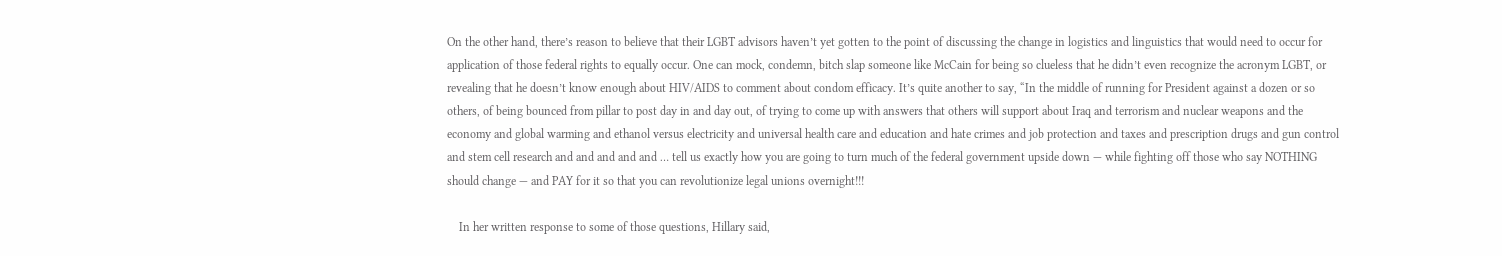On the other hand, there’s reason to believe that their LGBT advisors haven’t yet gotten to the point of discussing the change in logistics and linguistics that would need to occur for application of those federal rights to equally occur. One can mock, condemn, bitch slap someone like McCain for being so clueless that he didn’t even recognize the acronym LGBT, or revealing that he doesn’t know enough about HIV/AIDS to comment about condom efficacy. It’s quite another to say, “In the middle of running for President against a dozen or so others, of being bounced from pillar to post day in and day out, of trying to come up with answers that others will support about Iraq and terrorism and nuclear weapons and the economy and global warming and ethanol versus electricity and universal health care and education and hate crimes and job protection and taxes and prescription drugs and gun control and stem cell research and and and and and … tell us exactly how you are going to turn much of the federal government upside down — while fighting off those who say NOTHING should change — and PAY for it so that you can revolutionize legal unions overnight!!!

    In her written response to some of those questions, Hillary said,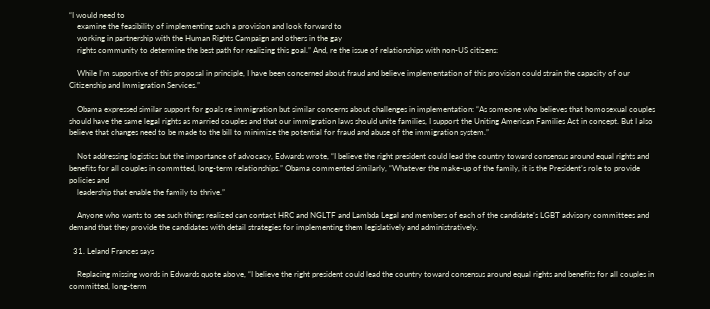“I would need to
    examine the feasibility of implementing such a provision and look forward to
    working in partnership with the Human Rights Campaign and others in the gay
    rights community to determine the best path for realizing this goal.” And, re the issue of relationships with non-US citizens:

    While I’m supportive of this proposal in principle, I have been concerned about fraud and believe implementation of this provision could strain the capacity of our Citizenship and Immigration Services.”

    Obama expressed similar support for goals re immigration but similar concerns about challenges in implementation: “As someone who believes that homosexual couples should have the same legal rights as married couples and that our immigration laws should unite families, I support the Uniting American Families Act in concept. But I also believe that changes need to be made to the bill to minimize the potential for fraud and abuse of the immigration system.”

    Not addressing logistics but the importance of advocacy, Edwards wrote, “I believe the right president could lead the country toward consensus around equal rights and benefits for all couples in commtted, long‐term relationships.” Obama commented similarly, “Whatever the make-up of the family, it is the President’s role to provide policies and
    leadership that enable the family to thrive.”

    Anyone who wants to see such things realized can contact HRC and NGLTF and Lambda Legal and members of each of the candidate’s LGBT advisory committees and demand that they provide the candidates with detail strategies for implementing them legislatively and administratively.

  31. Leland Frances says

    Replacing missing words in Edwards quote above, “I believe the right president could lead the country toward consensus around equal rights and benefits for all couples in committed, long-term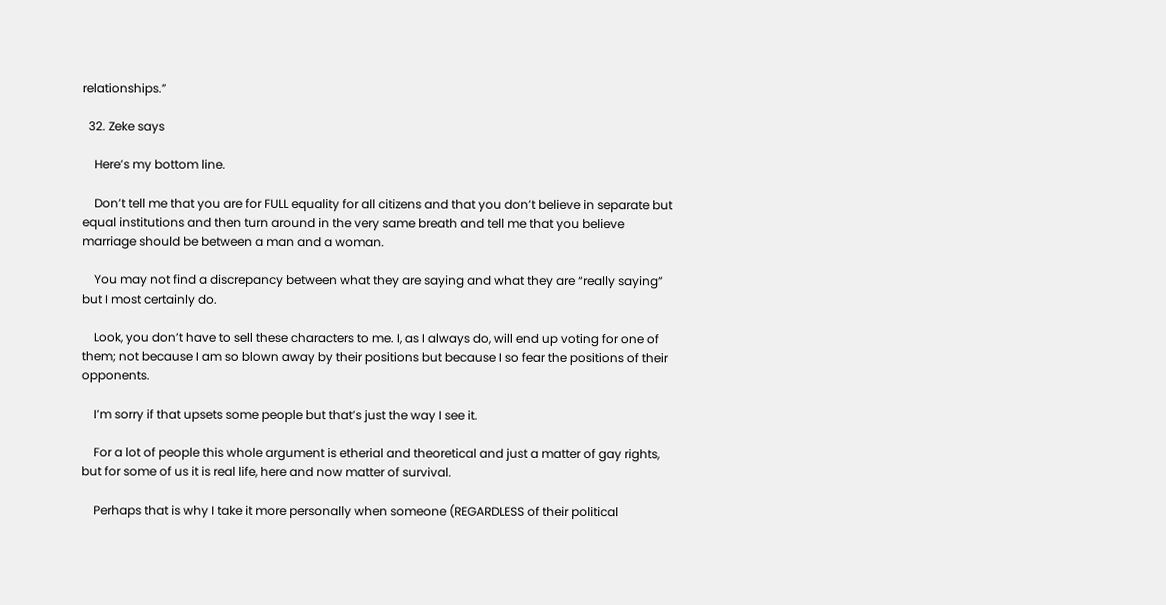relationships.”

  32. Zeke says

    Here’s my bottom line.

    Don’t tell me that you are for FULL equality for all citizens and that you don’t believe in separate but equal institutions and then turn around in the very same breath and tell me that you believe marriage should be between a man and a woman.

    You may not find a discrepancy between what they are saying and what they are “really saying” but I most certainly do.

    Look, you don’t have to sell these characters to me. I, as I always do, will end up voting for one of them; not because I am so blown away by their positions but because I so fear the positions of their opponents.

    I’m sorry if that upsets some people but that’s just the way I see it.

    For a lot of people this whole argument is etherial and theoretical and just a matter of gay rights, but for some of us it is real life, here and now matter of survival.

    Perhaps that is why I take it more personally when someone (REGARDLESS of their political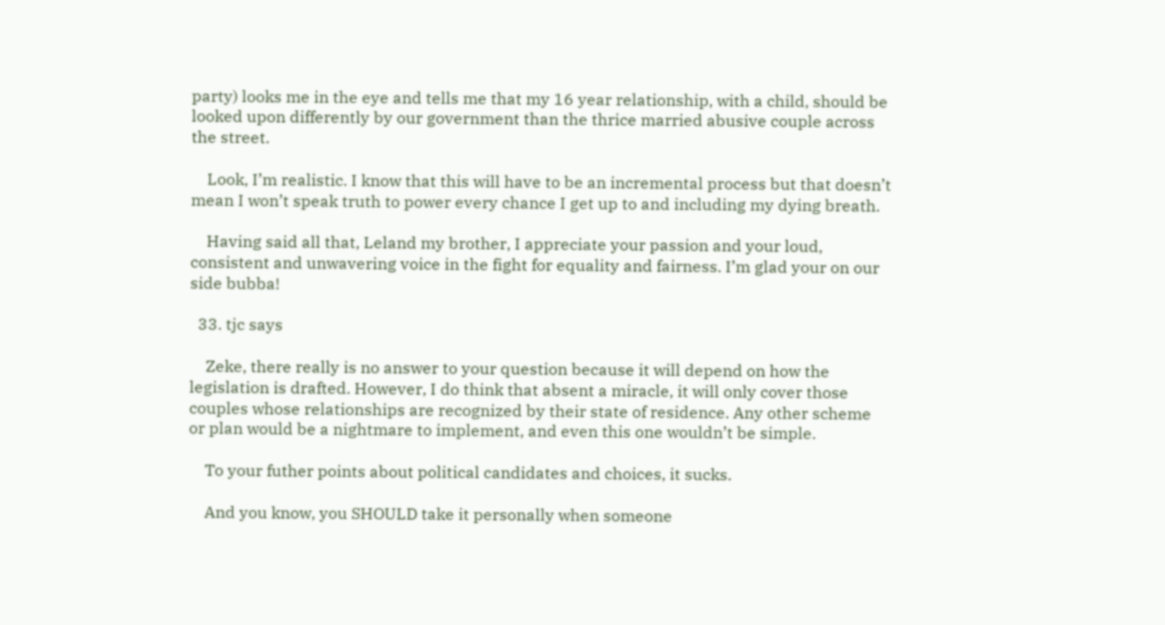party) looks me in the eye and tells me that my 16 year relationship, with a child, should be looked upon differently by our government than the thrice married abusive couple across the street.

    Look, I’m realistic. I know that this will have to be an incremental process but that doesn’t mean I won’t speak truth to power every chance I get up to and including my dying breath.

    Having said all that, Leland my brother, I appreciate your passion and your loud, consistent and unwavering voice in the fight for equality and fairness. I’m glad your on our side bubba!

  33. tjc says

    Zeke, there really is no answer to your question because it will depend on how the legislation is drafted. However, I do think that absent a miracle, it will only cover those couples whose relationships are recognized by their state of residence. Any other scheme or plan would be a nightmare to implement, and even this one wouldn’t be simple.

    To your futher points about political candidates and choices, it sucks.

    And you know, you SHOULD take it personally when someone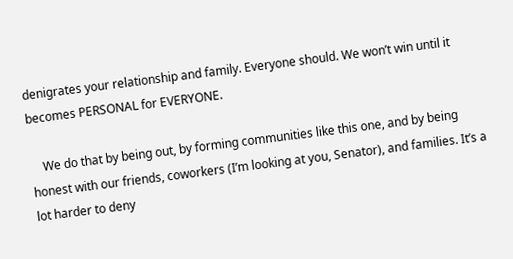denigrates your relationship and family. Everyone should. We won’t win until it becomes PERSONAL for EVERYONE.

    We do that by being out, by forming communities like this one, and by being honest with our friends, coworkers (I’m looking at you, Senator), and families. It’s a lot harder to deny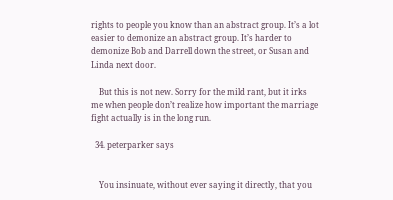rights to people you know than an abstract group. It’s a lot easier to demonize an abstract group. It’s harder to demonize Bob and Darrell down the street, or Susan and Linda next door.

    But this is not new. Sorry for the mild rant, but it irks me when people don’t realize how important the marriage fight actually is in the long run.

  34. peterparker says


    You insinuate, without ever saying it directly, that you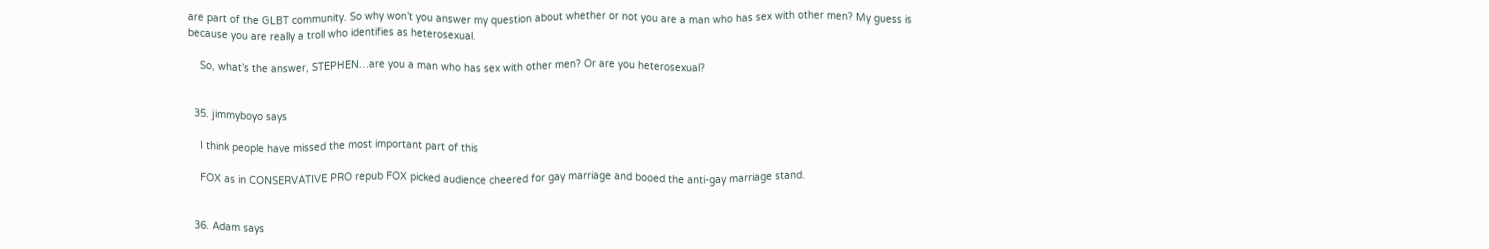are part of the GLBT community. So why won’t you answer my question about whether or not you are a man who has sex with other men? My guess is because you are really a troll who identifies as heterosexual.

    So, what’s the answer, STEPHEN…are you a man who has sex with other men? Or are you heterosexual?


  35. jimmyboyo says

    I think people have missed the most important part of this

    FOX as in CONSERVATIVE PRO repub FOX picked audience cheered for gay marriage and booed the anti-gay marriage stand.


  36. Adam says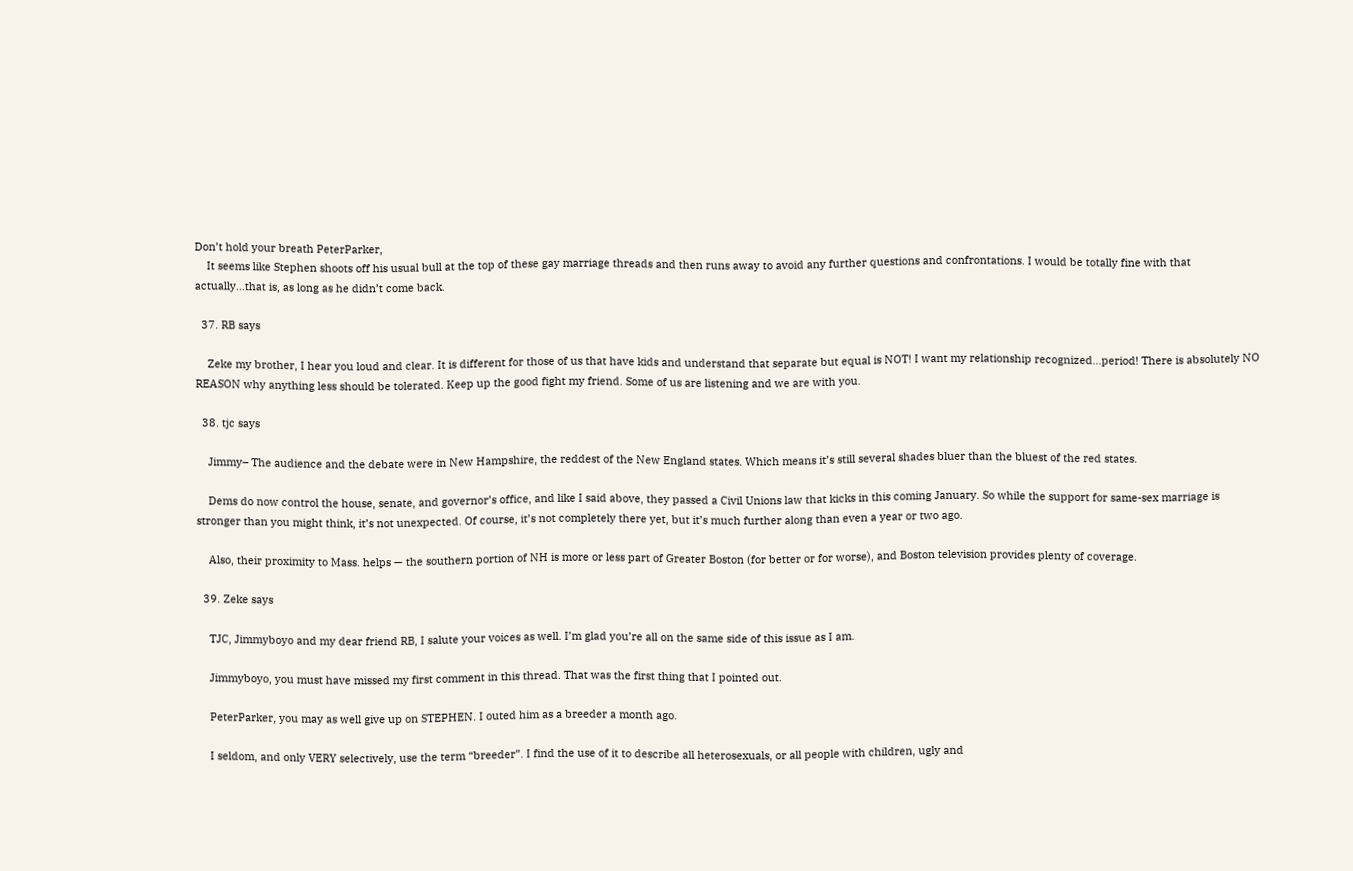Don’t hold your breath PeterParker,
    It seems like Stephen shoots off his usual bull at the top of these gay marriage threads and then runs away to avoid any further questions and confrontations. I would be totally fine with that actually…that is, as long as he didn’t come back.

  37. RB says

    Zeke my brother, I hear you loud and clear. It is different for those of us that have kids and understand that separate but equal is NOT! I want my relationship recognized…period! There is absolutely NO REASON why anything less should be tolerated. Keep up the good fight my friend. Some of us are listening and we are with you.

  38. tjc says

    Jimmy– The audience and the debate were in New Hampshire, the reddest of the New England states. Which means it’s still several shades bluer than the bluest of the red states.

    Dems do now control the house, senate, and governor’s office, and like I said above, they passed a Civil Unions law that kicks in this coming January. So while the support for same-sex marriage is stronger than you might think, it’s not unexpected. Of course, it’s not completely there yet, but it’s much further along than even a year or two ago.

    Also, their proximity to Mass. helps — the southern portion of NH is more or less part of Greater Boston (for better or for worse), and Boston television provides plenty of coverage.

  39. Zeke says

    TJC, Jimmyboyo and my dear friend RB, I salute your voices as well. I’m glad you’re all on the same side of this issue as I am.

    Jimmyboyo, you must have missed my first comment in this thread. That was the first thing that I pointed out.

    PeterParker, you may as well give up on STEPHEN. I outed him as a breeder a month ago.

    I seldom, and only VERY selectively, use the term “breeder”. I find the use of it to describe all heterosexuals, or all people with children, ugly and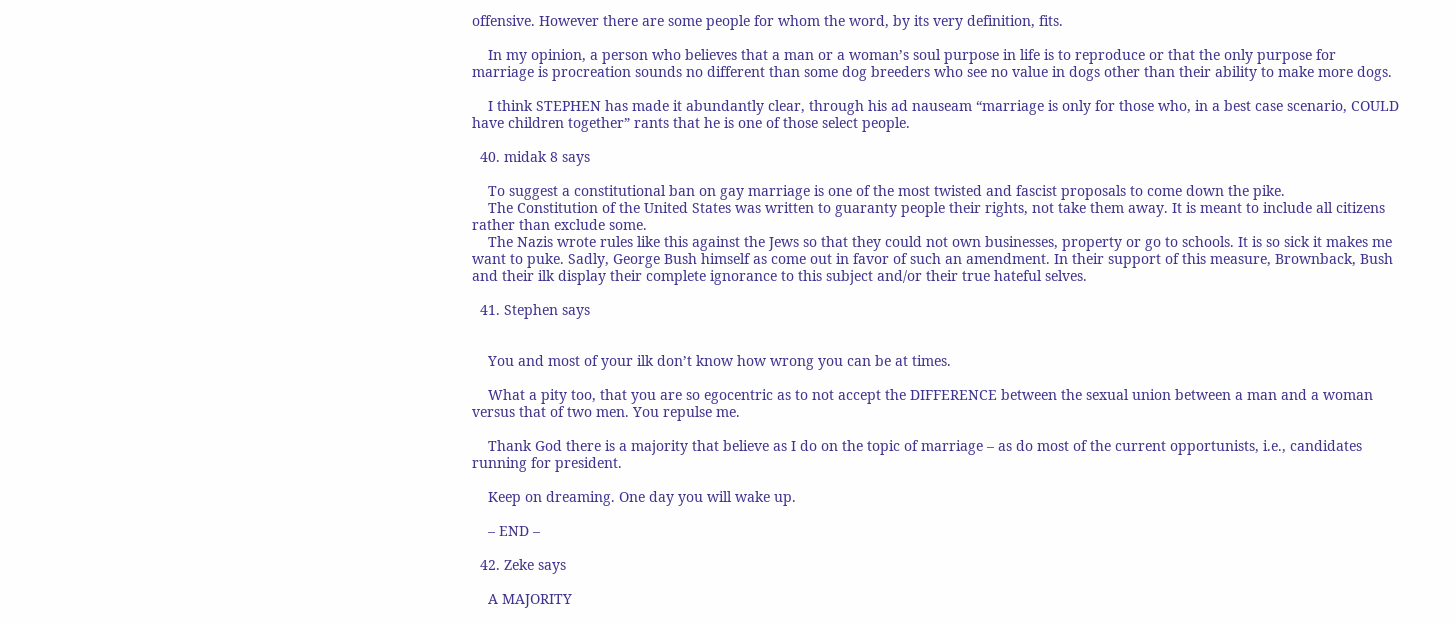offensive. However there are some people for whom the word, by its very definition, fits.

    In my opinion, a person who believes that a man or a woman’s soul purpose in life is to reproduce or that the only purpose for marriage is procreation sounds no different than some dog breeders who see no value in dogs other than their ability to make more dogs.

    I think STEPHEN has made it abundantly clear, through his ad nauseam “marriage is only for those who, in a best case scenario, COULD have children together” rants that he is one of those select people.

  40. midak 8 says

    To suggest a constitutional ban on gay marriage is one of the most twisted and fascist proposals to come down the pike.
    The Constitution of the United States was written to guaranty people their rights, not take them away. It is meant to include all citizens rather than exclude some.
    The Nazis wrote rules like this against the Jews so that they could not own businesses, property or go to schools. It is so sick it makes me want to puke. Sadly, George Bush himself as come out in favor of such an amendment. In their support of this measure, Brownback, Bush and their ilk display their complete ignorance to this subject and/or their true hateful selves.

  41. Stephen says


    You and most of your ilk don’t know how wrong you can be at times.

    What a pity too, that you are so egocentric as to not accept the DIFFERENCE between the sexual union between a man and a woman versus that of two men. You repulse me.

    Thank God there is a majority that believe as I do on the topic of marriage – as do most of the current opportunists, i.e., candidates running for president.

    Keep on dreaming. One day you will wake up.

    – END –

  42. Zeke says

    A MAJORITY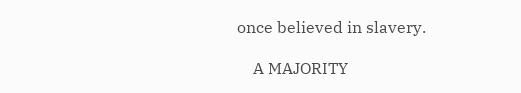once believed in slavery.

    A MAJORITY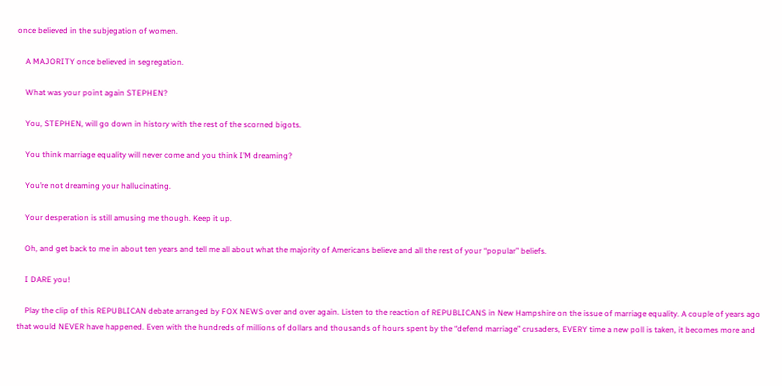once believed in the subjegation of women.

    A MAJORITY once believed in segregation.

    What was your point again STEPHEN?

    You, STEPHEN, will go down in history with the rest of the scorned bigots.

    You think marriage equality will never come and you think I’M dreaming?

    You’re not dreaming your hallucinating.

    Your desperation is still amusing me though. Keep it up.

    Oh, and get back to me in about ten years and tell me all about what the majority of Americans believe and all the rest of your “popular” beliefs.

    I DARE you!

    Play the clip of this REPUBLICAN debate arranged by FOX NEWS over and over again. Listen to the reaction of REPUBLICANS in New Hampshire on the issue of marriage equality. A couple of years ago that would NEVER have happened. Even with the hundreds of millions of dollars and thousands of hours spent by the “defend marriage” crusaders, EVERY time a new poll is taken, it becomes more and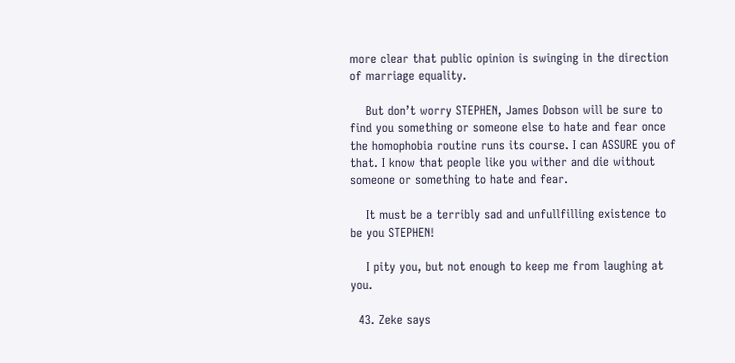more clear that public opinion is swinging in the direction of marriage equality.

    But don’t worry STEPHEN, James Dobson will be sure to find you something or someone else to hate and fear once the homophobia routine runs its course. I can ASSURE you of that. I know that people like you wither and die without someone or something to hate and fear.

    It must be a terribly sad and unfullfilling existence to be you STEPHEN!

    I pity you, but not enough to keep me from laughing at you.

  43. Zeke says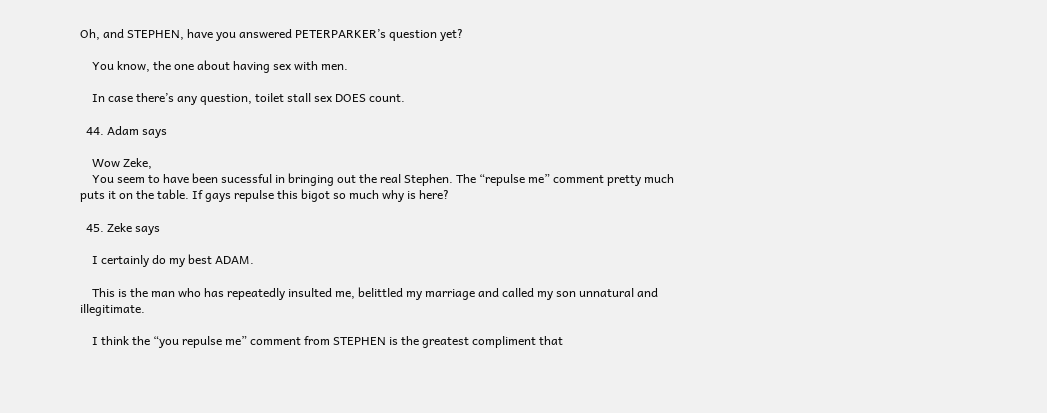Oh, and STEPHEN, have you answered PETERPARKER’s question yet?

    You know, the one about having sex with men.

    In case there’s any question, toilet stall sex DOES count.

  44. Adam says

    Wow Zeke,
    You seem to have been sucessful in bringing out the real Stephen. The “repulse me” comment pretty much puts it on the table. If gays repulse this bigot so much why is here?

  45. Zeke says

    I certainly do my best ADAM.

    This is the man who has repeatedly insulted me, belittled my marriage and called my son unnatural and illegitimate.

    I think the “you repulse me” comment from STEPHEN is the greatest compliment that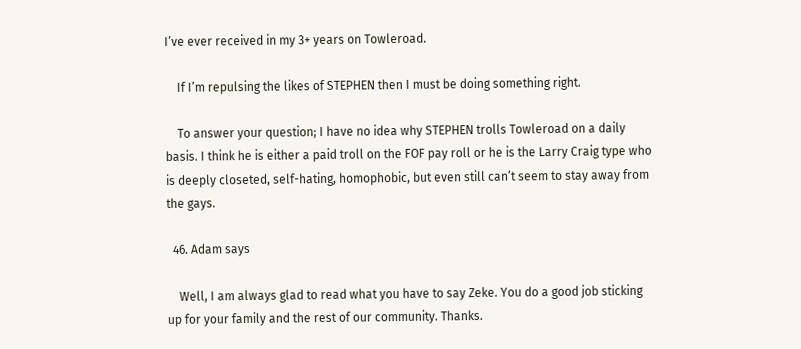I’ve ever received in my 3+ years on Towleroad.

    If I’m repulsing the likes of STEPHEN then I must be doing something right.

    To answer your question; I have no idea why STEPHEN trolls Towleroad on a daily basis. I think he is either a paid troll on the FOF pay roll or he is the Larry Craig type who is deeply closeted, self-hating, homophobic, but even still can’t seem to stay away from the gays.

  46. Adam says

    Well, I am always glad to read what you have to say Zeke. You do a good job sticking up for your family and the rest of our community. Thanks.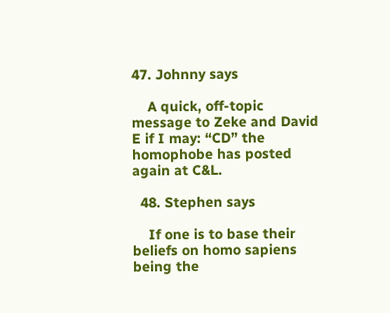47. Johnny says

    A quick, off-topic message to Zeke and David E if I may: “CD” the homophobe has posted again at C&L.

  48. Stephen says

    If one is to base their beliefs on homo sapiens being the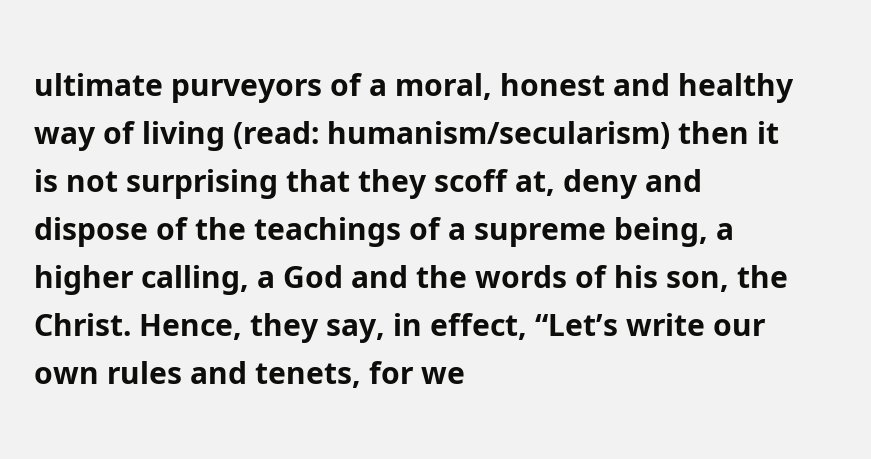ultimate purveyors of a moral, honest and healthy way of living (read: humanism/secularism) then it is not surprising that they scoff at, deny and dispose of the teachings of a supreme being, a higher calling, a God and the words of his son, the Christ. Hence, they say, in effect, “Let’s write our own rules and tenets, for we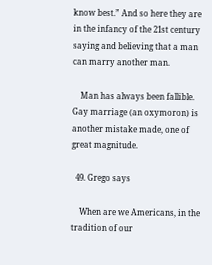know best.” And so here they are in the infancy of the 21st century saying and believing that a man can marry another man.

    Man has always been fallible. Gay marriage (an oxymoron) is another mistake made, one of great magnitude.

  49. Grego says

    When are we Americans, in the tradition of our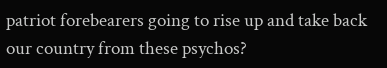patriot forebearers going to rise up and take back our country from these psychos?